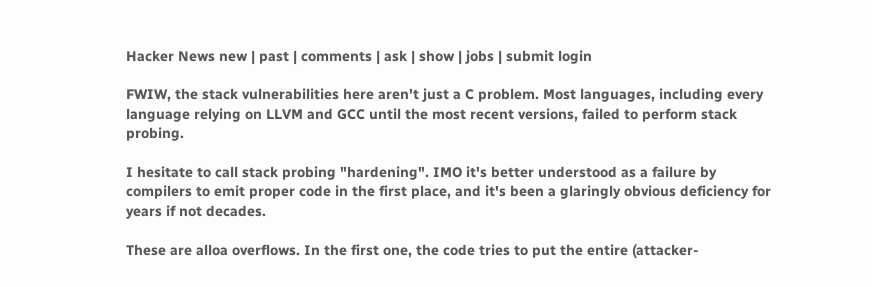Hacker News new | past | comments | ask | show | jobs | submit login

FWIW, the stack vulnerabilities here aren't just a C problem. Most languages, including every language relying on LLVM and GCC until the most recent versions, failed to perform stack probing.

I hesitate to call stack probing "hardening". IMO it's better understood as a failure by compilers to emit proper code in the first place, and it's been a glaringly obvious deficiency for years if not decades.

These are alloa overflows. In the first one, the code tries to put the entire (attacker-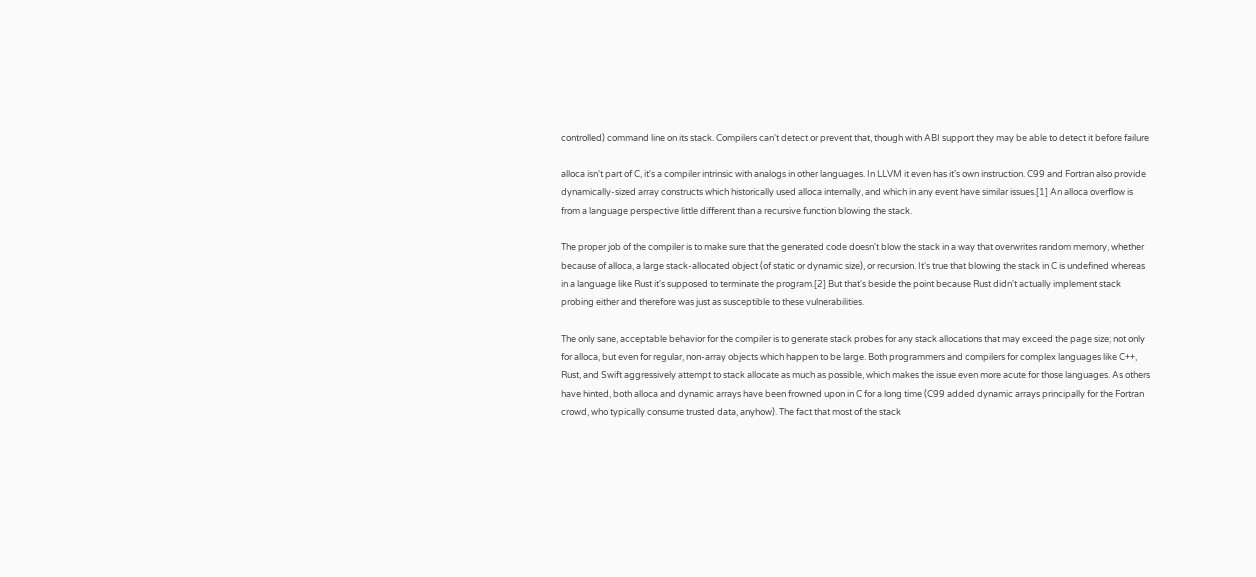controlled) command line on its stack. Compilers can't detect or prevent that, though with ABI support they may be able to detect it before failure

alloca isn't part of C, it's a compiler intrinsic with analogs in other languages. In LLVM it even has it's own instruction. C99 and Fortran also provide dynamically-sized array constructs which historically used alloca internally, and which in any event have similar issues.[1] An alloca overflow is from a language perspective little different than a recursive function blowing the stack.

The proper job of the compiler is to make sure that the generated code doesn't blow the stack in a way that overwrites random memory, whether because of alloca, a large stack-allocated object (of static or dynamic size), or recursion. It's true that blowing the stack in C is undefined whereas in a language like Rust it's supposed to terminate the program.[2] But that's beside the point because Rust didn't actually implement stack probing either and therefore was just as susceptible to these vulnerabilities.

The only sane, acceptable behavior for the compiler is to generate stack probes for any stack allocations that may exceed the page size; not only for alloca, but even for regular, non-array objects which happen to be large. Both programmers and compilers for complex languages like C++, Rust, and Swift aggressively attempt to stack allocate as much as possible, which makes the issue even more acute for those languages. As others have hinted, both alloca and dynamic arrays have been frowned upon in C for a long time (C99 added dynamic arrays principally for the Fortran crowd, who typically consume trusted data, anyhow). The fact that most of the stack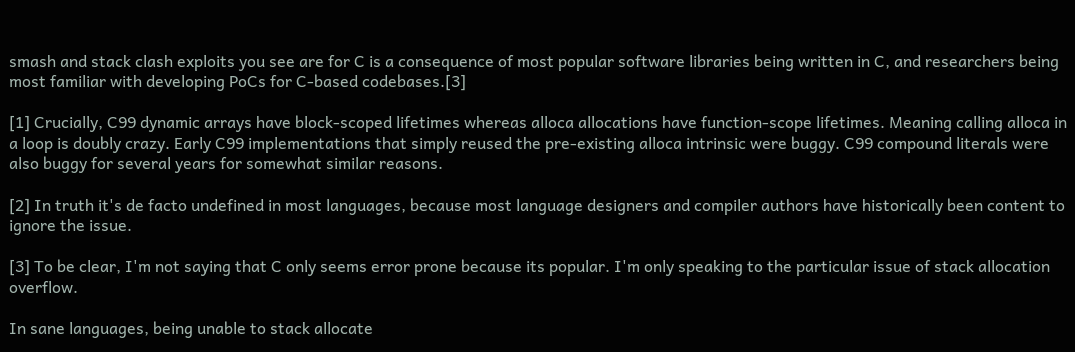smash and stack clash exploits you see are for C is a consequence of most popular software libraries being written in C, and researchers being most familiar with developing PoCs for C-based codebases.[3]

[1] Crucially, C99 dynamic arrays have block-scoped lifetimes whereas alloca allocations have function-scope lifetimes. Meaning calling alloca in a loop is doubly crazy. Early C99 implementations that simply reused the pre-existing alloca intrinsic were buggy. C99 compound literals were also buggy for several years for somewhat similar reasons.

[2] In truth it's de facto undefined in most languages, because most language designers and compiler authors have historically been content to ignore the issue.

[3] To be clear, I'm not saying that C only seems error prone because its popular. I'm only speaking to the particular issue of stack allocation overflow.

In sane languages, being unable to stack allocate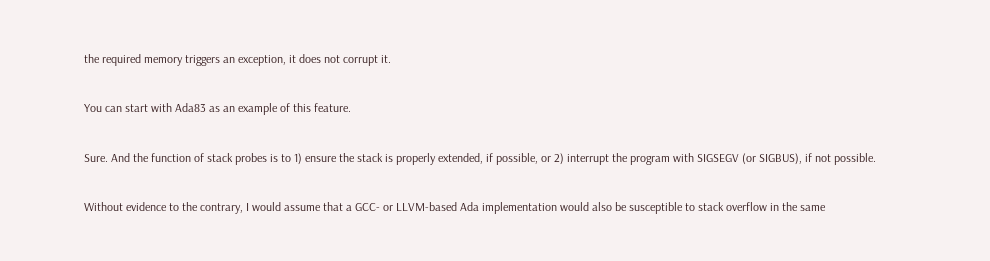the required memory triggers an exception, it does not corrupt it.

You can start with Ada83 as an example of this feature.

Sure. And the function of stack probes is to 1) ensure the stack is properly extended, if possible, or 2) interrupt the program with SIGSEGV (or SIGBUS), if not possible.

Without evidence to the contrary, I would assume that a GCC- or LLVM-based Ada implementation would also be susceptible to stack overflow in the same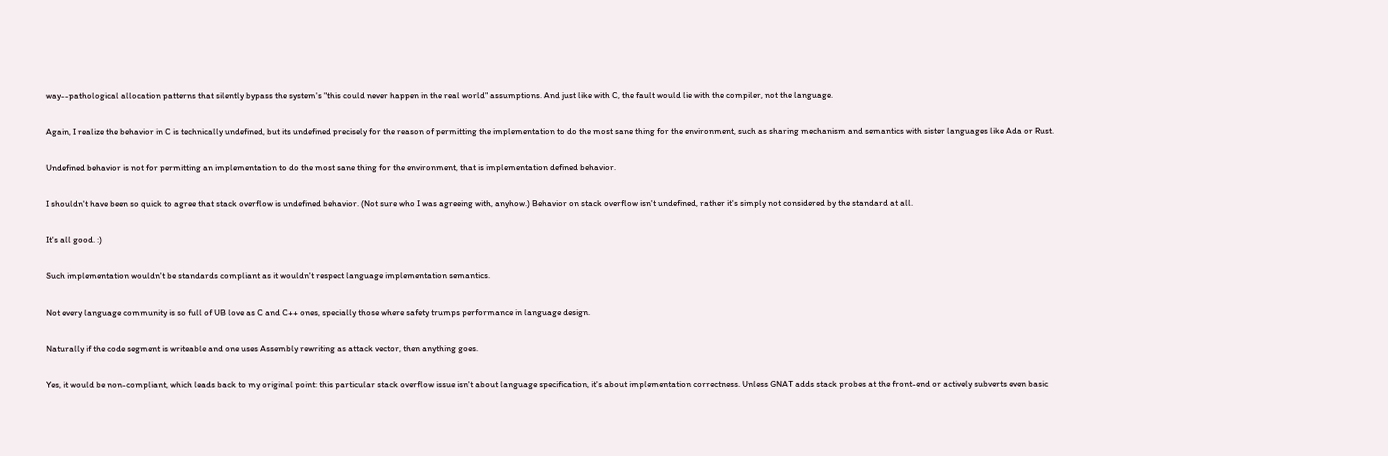way--pathological allocation patterns that silently bypass the system's "this could never happen in the real world" assumptions. And just like with C, the fault would lie with the compiler, not the language.

Again, I realize the behavior in C is technically undefined, but its undefined precisely for the reason of permitting the implementation to do the most sane thing for the environment, such as sharing mechanism and semantics with sister languages like Ada or Rust.

Undefined behavior is not for permitting an implementation to do the most sane thing for the environment, that is implementation defined behavior.

I shouldn't have been so quick to agree that stack overflow is undefined behavior. (Not sure who I was agreeing with, anyhow.) Behavior on stack overflow isn't undefined, rather it's simply not considered by the standard at all.

It's all good. :)

Such implementation wouldn't be standards compliant as it wouldn't respect language implementation semantics.

Not every language community is so full of UB love as C and C++ ones, specially those where safety trumps performance in language design.

Naturally if the code segment is writeable and one uses Assembly rewriting as attack vector, then anything goes.

Yes, it would be non-compliant, which leads back to my original point: this particular stack overflow issue isn't about language specification, it's about implementation correctness. Unless GNAT adds stack probes at the front-end or actively subverts even basic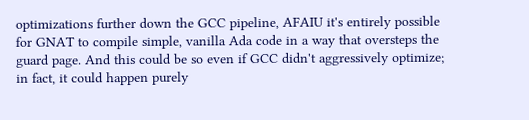optimizations further down the GCC pipeline, AFAIU it's entirely possible for GNAT to compile simple, vanilla Ada code in a way that oversteps the guard page. And this could be so even if GCC didn't aggressively optimize; in fact, it could happen purely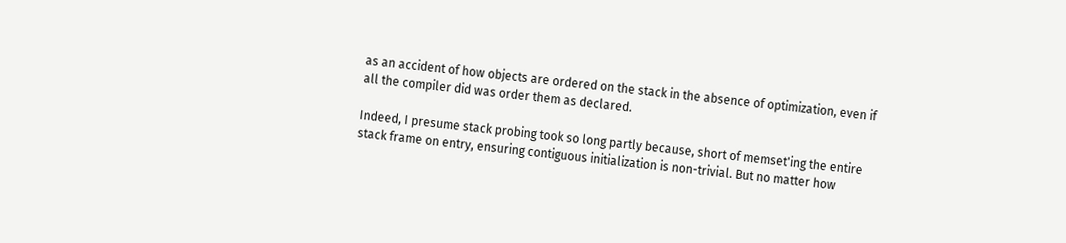as an accident of how objects are ordered on the stack in the absence of optimization, even if all the compiler did was order them as declared.

Indeed, I presume stack probing took so long partly because, short of memset'ing the entire stack frame on entry, ensuring contiguous initialization is non-trivial. But no matter how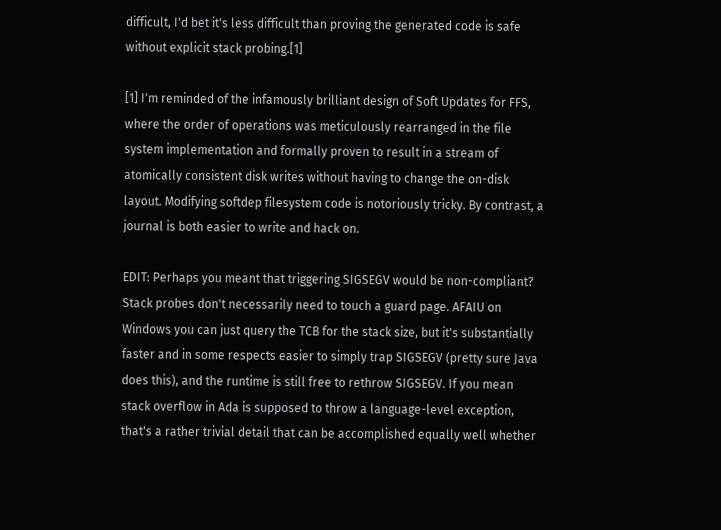difficult, I'd bet it's less difficult than proving the generated code is safe without explicit stack probing.[1]

[1] I'm reminded of the infamously brilliant design of Soft Updates for FFS, where the order of operations was meticulously rearranged in the file system implementation and formally proven to result in a stream of atomically consistent disk writes without having to change the on-disk layout. Modifying softdep filesystem code is notoriously tricky. By contrast, a journal is both easier to write and hack on.

EDIT: Perhaps you meant that triggering SIGSEGV would be non-compliant? Stack probes don't necessarily need to touch a guard page. AFAIU on Windows you can just query the TCB for the stack size, but it's substantially faster and in some respects easier to simply trap SIGSEGV (pretty sure Java does this), and the runtime is still free to rethrow SIGSEGV. If you mean stack overflow in Ada is supposed to throw a language-level exception, that's a rather trivial detail that can be accomplished equally well whether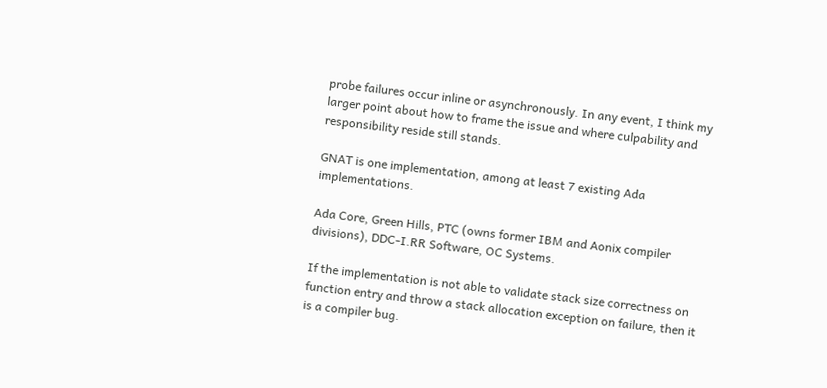probe failures occur inline or asynchronously. In any event, I think my larger point about how to frame the issue and where culpability and responsibility reside still stands.

GNAT is one implementation, among at least 7 existing Ada implementations.

Ada Core, Green Hills, PTC (owns former IBM and Aonix compiler divisions), DDC-I.RR Software, OC Systems.

If the implementation is not able to validate stack size correctness on function entry and throw a stack allocation exception on failure, then it is a compiler bug.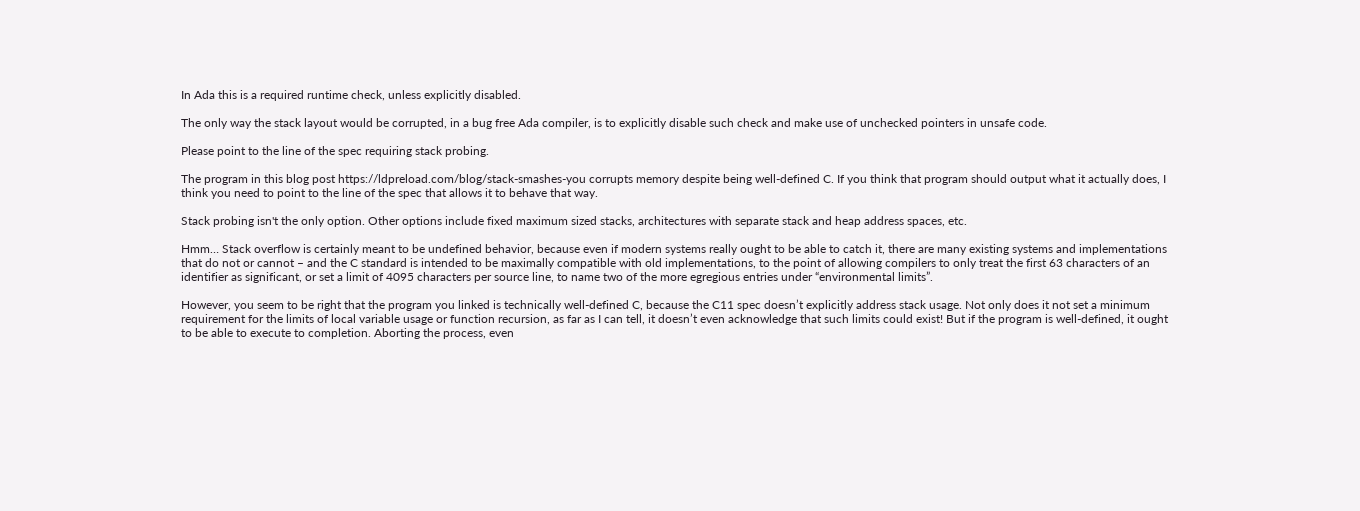In Ada this is a required runtime check, unless explicitly disabled.

The only way the stack layout would be corrupted, in a bug free Ada compiler, is to explicitly disable such check and make use of unchecked pointers in unsafe code.

Please point to the line of the spec requiring stack probing.

The program in this blog post https://ldpreload.com/blog/stack-smashes-you corrupts memory despite being well-defined C. If you think that program should output what it actually does, I think you need to point to the line of the spec that allows it to behave that way.

Stack probing isn't the only option. Other options include fixed maximum sized stacks, architectures with separate stack and heap address spaces, etc.

Hmm… Stack overflow is certainly meant to be undefined behavior, because even if modern systems really ought to be able to catch it, there are many existing systems and implementations that do not or cannot – and the C standard is intended to be maximally compatible with old implementations, to the point of allowing compilers to only treat the first 63 characters of an identifier as significant, or set a limit of 4095 characters per source line, to name two of the more egregious entries under “environmental limits”.

However, you seem to be right that the program you linked is technically well-defined C, because the C11 spec doesn’t explicitly address stack usage. Not only does it not set a minimum requirement for the limits of local variable usage or function recursion, as far as I can tell, it doesn’t even acknowledge that such limits could exist! But if the program is well-defined, it ought to be able to execute to completion. Aborting the process, even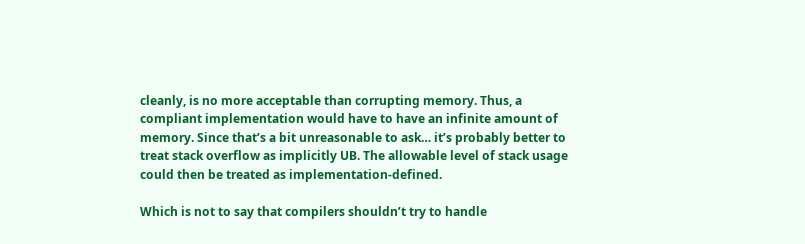cleanly, is no more acceptable than corrupting memory. Thus, a compliant implementation would have to have an infinite amount of memory. Since that’s a bit unreasonable to ask… it’s probably better to treat stack overflow as implicitly UB. The allowable level of stack usage could then be treated as implementation-defined.

Which is not to say that compilers shouldn’t try to handle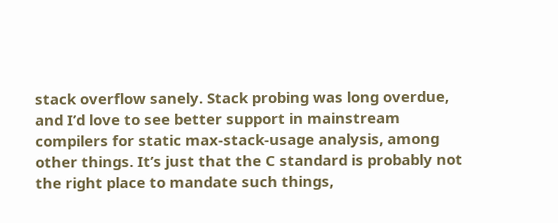stack overflow sanely. Stack probing was long overdue, and I’d love to see better support in mainstream compilers for static max-stack-usage analysis, among other things. It’s just that the C standard is probably not the right place to mandate such things,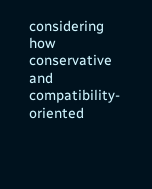considering how conservative and compatibility-oriented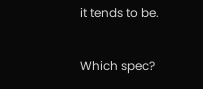it tends to be.

Which spec?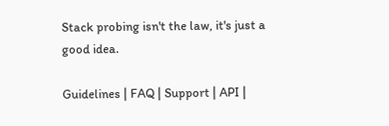Stack probing isn't the law, it's just a good idea.

Guidelines | FAQ | Support | API |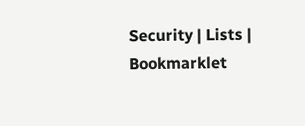Security | Lists | Bookmarklet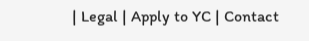| Legal | Apply to YC | Contact